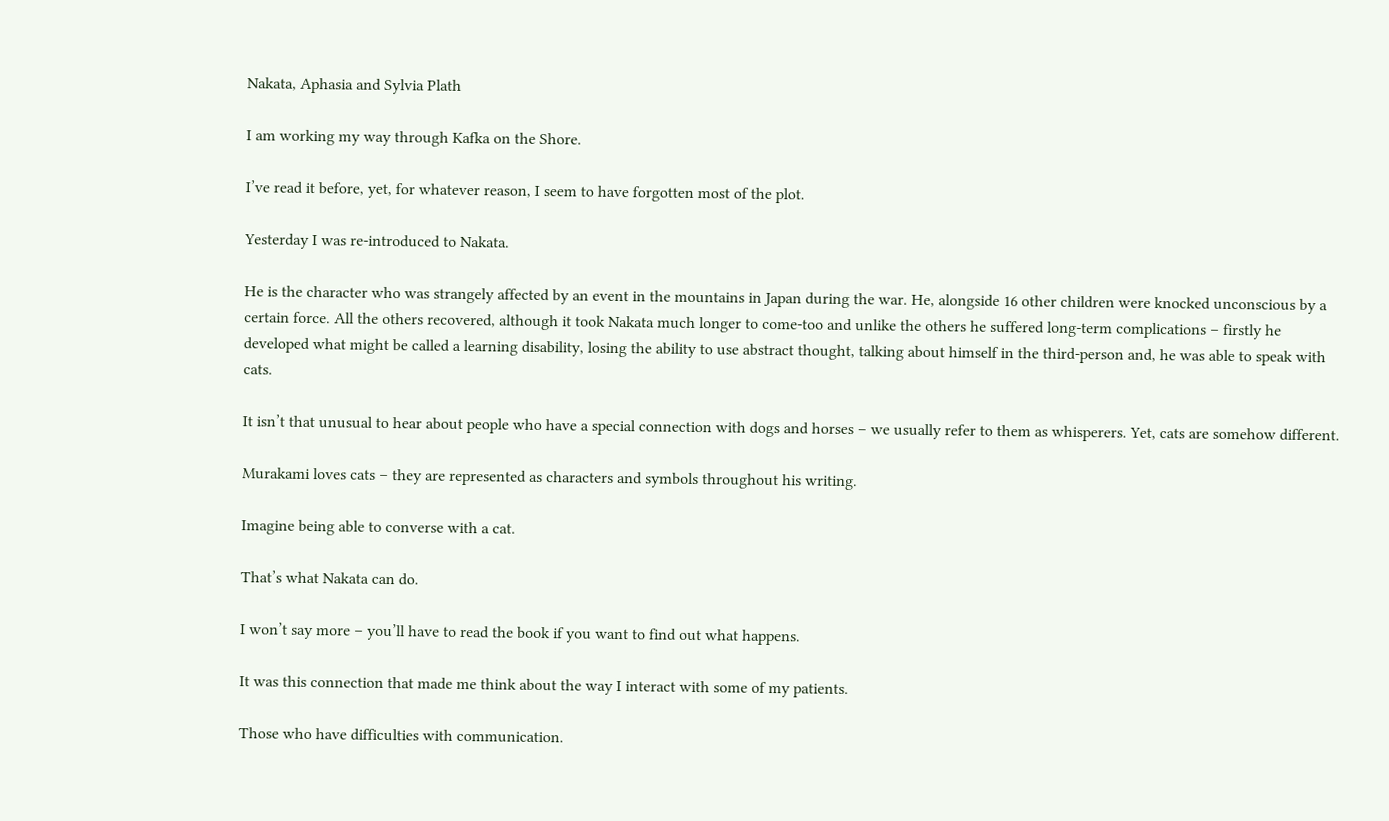Nakata, Aphasia and Sylvia Plath

I am working my way through Kafka on the Shore.

I’ve read it before, yet, for whatever reason, I seem to have forgotten most of the plot.

Yesterday I was re-introduced to Nakata.

He is the character who was strangely affected by an event in the mountains in Japan during the war. He, alongside 16 other children were knocked unconscious by a certain force. All the others recovered, although it took Nakata much longer to come-too and unlike the others he suffered long-term complications – firstly he developed what might be called a learning disability, losing the ability to use abstract thought, talking about himself in the third-person and, he was able to speak with cats.

It isn’t that unusual to hear about people who have a special connection with dogs and horses – we usually refer to them as whisperers. Yet, cats are somehow different.

Murakami loves cats – they are represented as characters and symbols throughout his writing.

Imagine being able to converse with a cat.

That’s what Nakata can do.

I won’t say more – you’ll have to read the book if you want to find out what happens.

It was this connection that made me think about the way I interact with some of my patients.

Those who have difficulties with communication.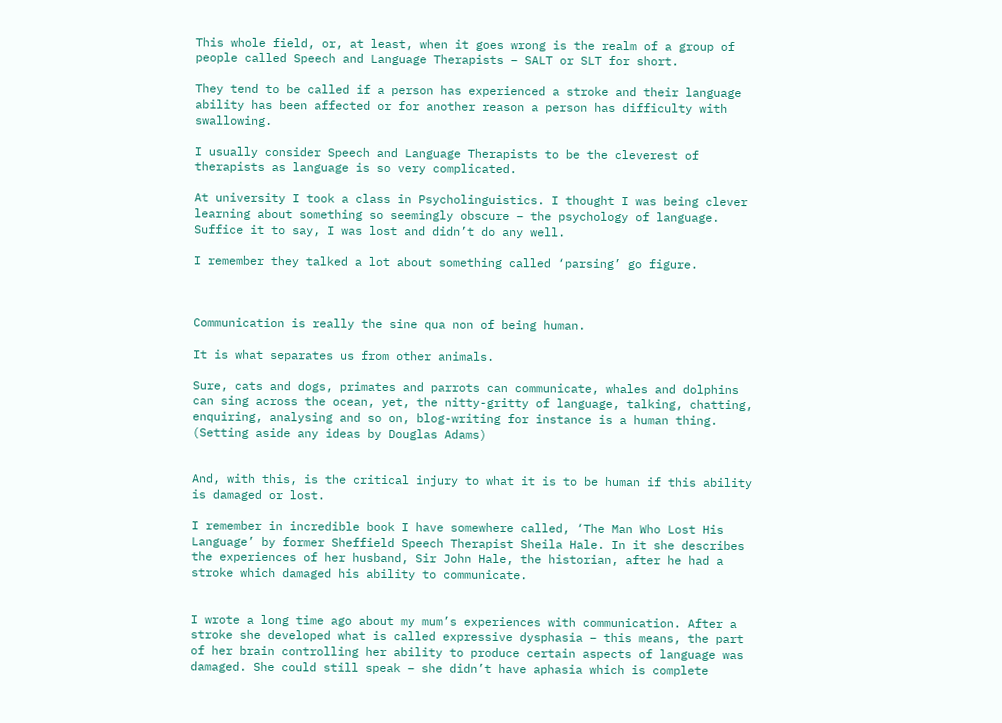This whole field, or, at least, when it goes wrong is the realm of a group of people called Speech and Language Therapists – SALT or SLT for short.

They tend to be called if a person has experienced a stroke and their language ability has been affected or for another reason a person has difficulty with swallowing.

I usually consider Speech and Language Therapists to be the cleverest of therapists as language is so very complicated.

At university I took a class in Psycholinguistics. I thought I was being clever learning about something so seemingly obscure – the psychology of language. Suffice it to say, I was lost and didn’t do any well.

I remember they talked a lot about something called ‘parsing’ go figure.



Communication is really the sine qua non of being human.

It is what separates us from other animals.

Sure, cats and dogs, primates and parrots can communicate, whales and dolphins can sing across the ocean, yet, the nitty-gritty of language, talking, chatting, enquiring, analysing and so on, blog-writing for instance is a human thing. (Setting aside any ideas by Douglas Adams)


And, with this, is the critical injury to what it is to be human if this ability is damaged or lost.

I remember in incredible book I have somewhere called, ‘The Man Who Lost His Language’ by former Sheffield Speech Therapist Sheila Hale. In it she describes the experiences of her husband, Sir John Hale, the historian, after he had a stroke which damaged his ability to communicate.


I wrote a long time ago about my mum’s experiences with communication. After a stroke she developed what is called expressive dysphasia – this means, the part of her brain controlling her ability to produce certain aspects of language was damaged. She could still speak – she didn’t have aphasia which is complete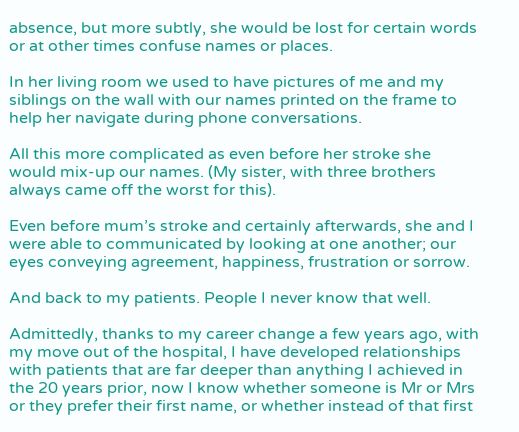absence, but more subtly, she would be lost for certain words or at other times confuse names or places.

In her living room we used to have pictures of me and my siblings on the wall with our names printed on the frame to help her navigate during phone conversations.

All this more complicated as even before her stroke she would mix-up our names. (My sister, with three brothers always came off the worst for this).

Even before mum’s stroke and certainly afterwards, she and I were able to communicated by looking at one another; our eyes conveying agreement, happiness, frustration or sorrow.

And back to my patients. People I never know that well.

Admittedly, thanks to my career change a few years ago, with my move out of the hospital, I have developed relationships with patients that are far deeper than anything I achieved in the 20 years prior, now I know whether someone is Mr or Mrs or they prefer their first name, or whether instead of that first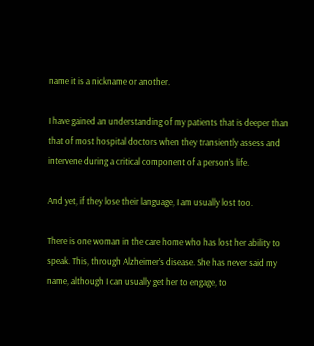name it is a nickname or another.

I have gained an understanding of my patients that is deeper than that of most hospital doctors when they transiently assess and intervene during a critical component of a person’s life.

And yet, if they lose their language, I am usually lost too.

There is one woman in the care home who has lost her ability to speak. This, through Alzheimer’s disease. She has never said my name, although I can usually get her to engage, to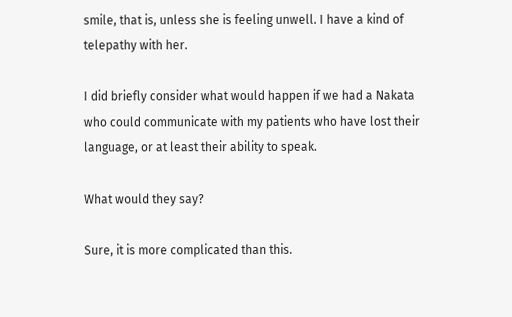smile, that is, unless she is feeling unwell. I have a kind of telepathy with her.

I did briefly consider what would happen if we had a Nakata who could communicate with my patients who have lost their language, or at least their ability to speak.

What would they say?

Sure, it is more complicated than this.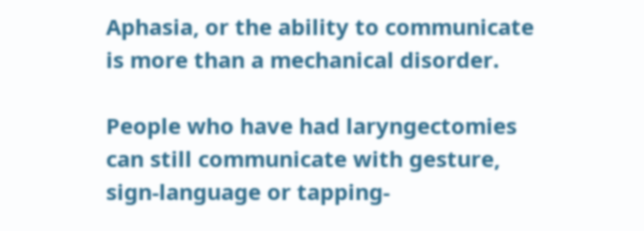Aphasia, or the ability to communicate is more than a mechanical disorder.

People who have had laryngectomies can still communicate with gesture, sign-language or tapping-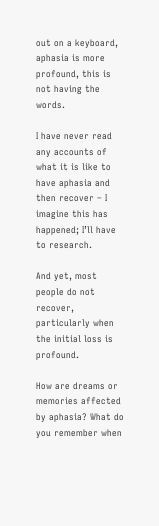out on a keyboard, aphasia is more profound, this is not having the words.

I have never read any accounts of what it is like to have aphasia and then recover – I imagine this has happened; I’ll have to research.

And yet, most people do not recover, particularly when the initial loss is profound.

How are dreams or memories affected by aphasia? What do you remember when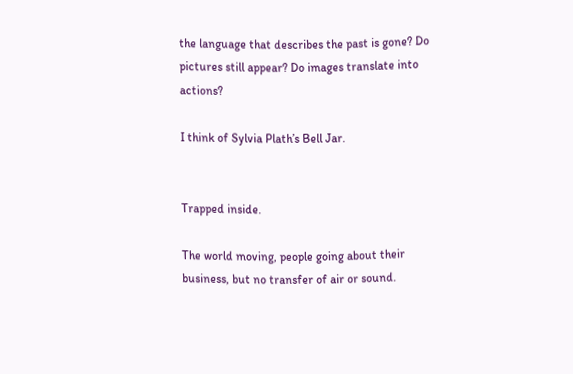the language that describes the past is gone? Do pictures still appear? Do images translate into actions?

I think of Sylvia Plath’s Bell Jar.


Trapped inside.

The world moving, people going about their business, but no transfer of air or sound.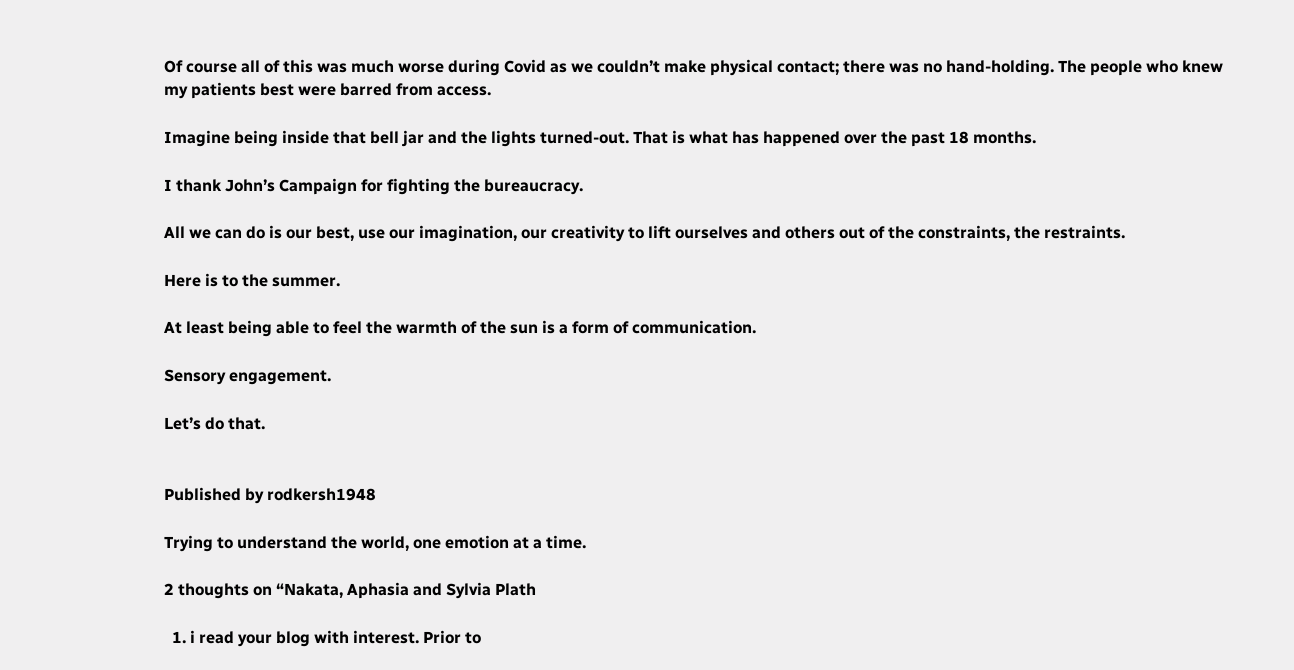Of course all of this was much worse during Covid as we couldn’t make physical contact; there was no hand-holding. The people who knew my patients best were barred from access.

Imagine being inside that bell jar and the lights turned-out. That is what has happened over the past 18 months.

I thank John’s Campaign for fighting the bureaucracy.

All we can do is our best, use our imagination, our creativity to lift ourselves and others out of the constraints, the restraints.

Here is to the summer.

At least being able to feel the warmth of the sun is a form of communication.

Sensory engagement.

Let’s do that.


Published by rodkersh1948

Trying to understand the world, one emotion at a time.

2 thoughts on “Nakata, Aphasia and Sylvia Plath

  1. i read your blog with interest. Prior to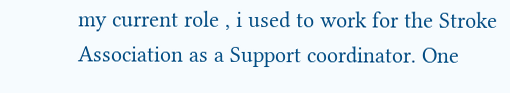my current role , i used to work for the Stroke Association as a Support coordinator. One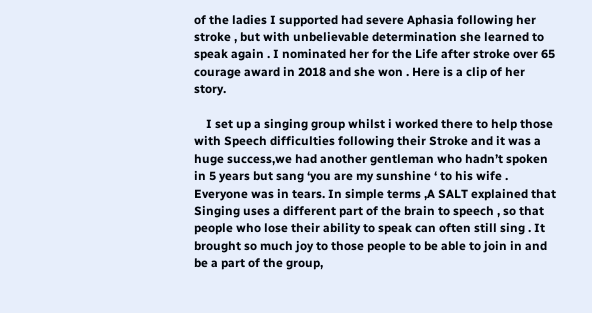of the ladies I supported had severe Aphasia following her stroke , but with unbelievable determination she learned to speak again . I nominated her for the Life after stroke over 65 courage award in 2018 and she won . Here is a clip of her story.

    I set up a singing group whilst i worked there to help those with Speech difficulties following their Stroke and it was a huge success,we had another gentleman who hadn’t spoken in 5 years but sang ‘you are my sunshine ‘ to his wife . Everyone was in tears. In simple terms ,A SALT explained that Singing uses a different part of the brain to speech , so that people who lose their ability to speak can often still sing . It brought so much joy to those people to be able to join in and be a part of the group,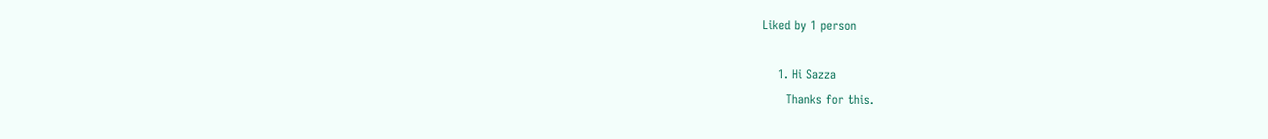Liked by 1 person

    1. Hi Sazza
      Thanks for this.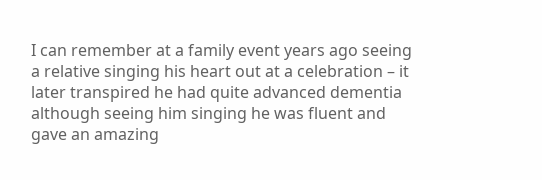I can remember at a family event years ago seeing a relative singing his heart out at a celebration – it later transpired he had quite advanced dementia although seeing him singing he was fluent and gave an amazing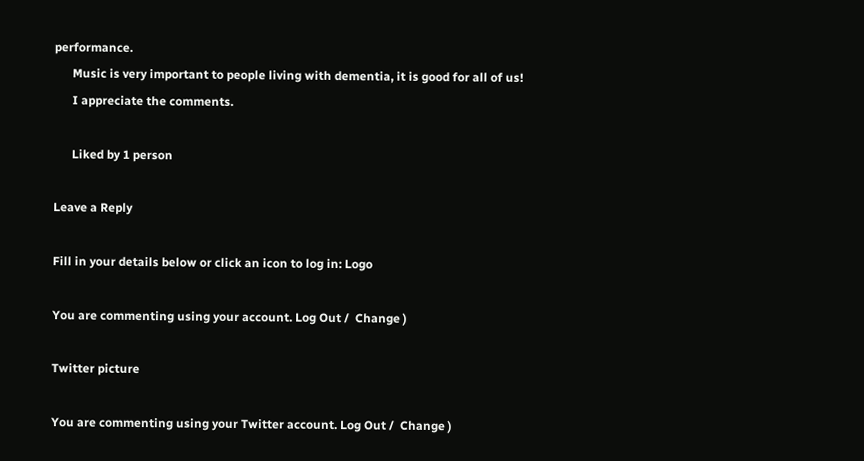performance.
      Music is very important to people living with dementia, it is good for all of us!
      I appreciate the comments.

      Liked by 1 person

Leave a Reply

Fill in your details below or click an icon to log in: Logo

You are commenting using your account. Log Out /  Change )

Twitter picture

You are commenting using your Twitter account. Log Out /  Change )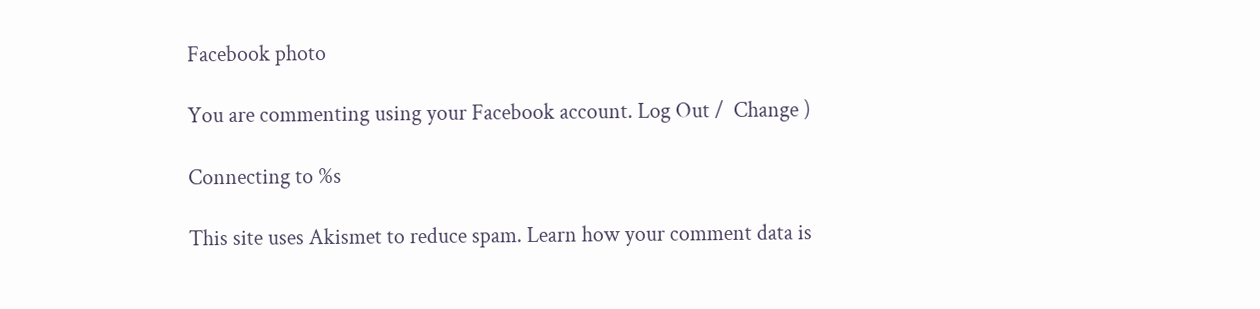Facebook photo

You are commenting using your Facebook account. Log Out /  Change )

Connecting to %s

This site uses Akismet to reduce spam. Learn how your comment data is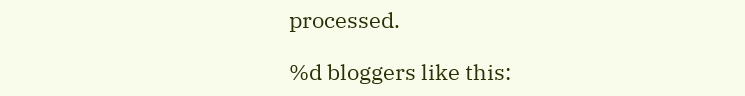processed.

%d bloggers like this: